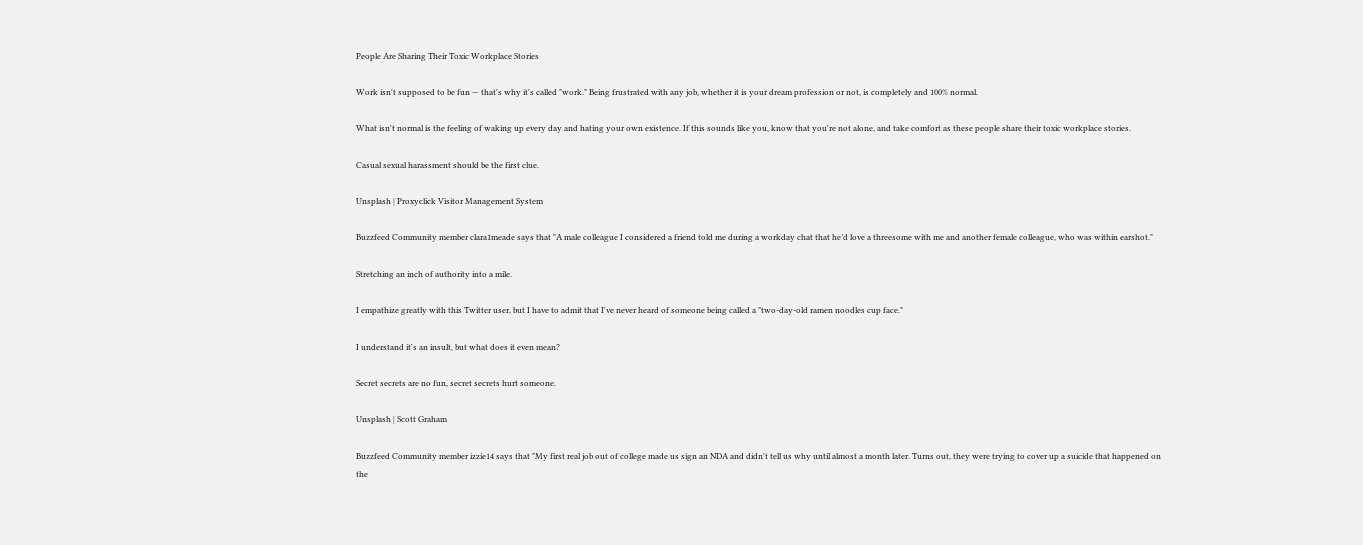People Are Sharing Their Toxic Workplace Stories

Work isn't supposed to be fun — that's why it's called "work." Being frustrated with any job, whether it is your dream profession or not, is completely and 100% normal.

What isn't normal is the feeling of waking up every day and hating your own existence. If this sounds like you, know that you're not alone, and take comfort as these people share their toxic workplace stories.

Casual sexual harassment should be the first clue.

Unsplash | Proxyclick Visitor Management System

Buzzfeed Community member clara1meade says that "A male colleague I considered a friend told me during a workday chat that he’d love a threesome with me and another female colleague, who was within earshot."

Stretching an inch of authority into a mile.

I empathize greatly with this Twitter user, but I have to admit that I've never heard of someone being called a "two-day-old ramen noodles cup face."

I understand it's an insult, but what does it even mean?

Secret secrets are no fun, secret secrets hurt someone.

Unsplash | Scott Graham

Buzzfeed Community member izzie14 says that "My first real job out of college made us sign an NDA and didn't tell us why until almost a month later. Turns out, they were trying to cover up a suicide that happened on the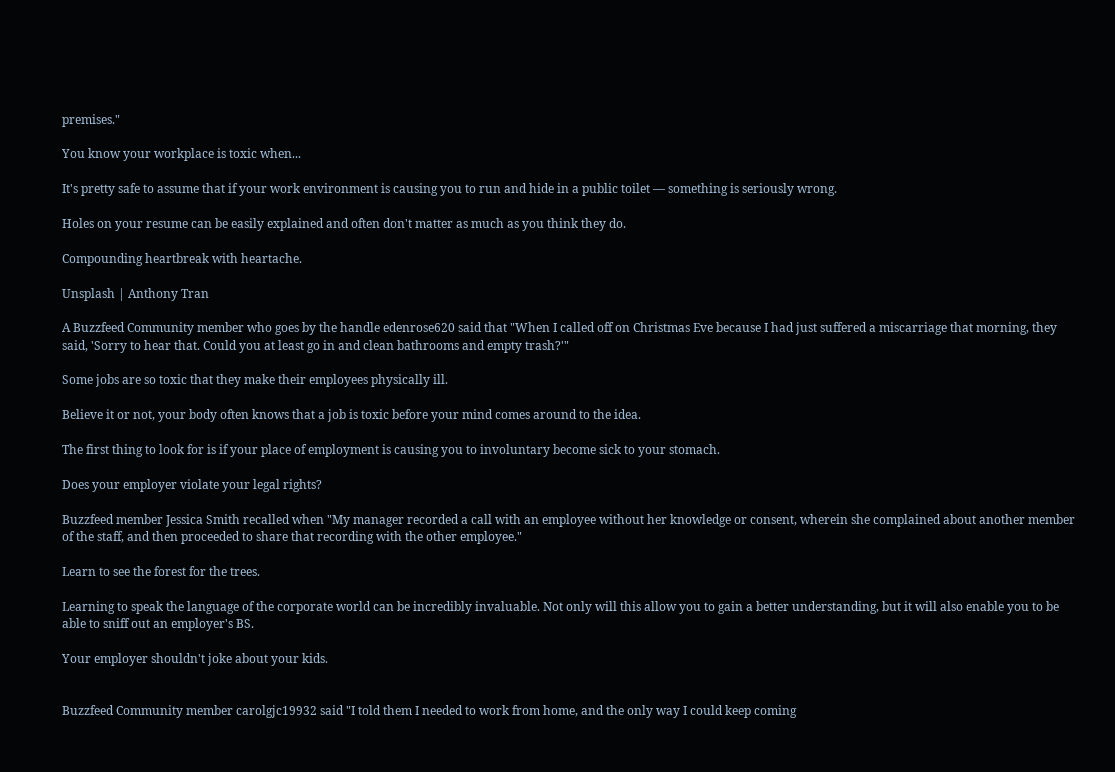premises."

You know your workplace is toxic when...

It's pretty safe to assume that if your work environment is causing you to run and hide in a public toilet — something is seriously wrong.

Holes on your resume can be easily explained and often don't matter as much as you think they do.

Compounding heartbreak with heartache.

Unsplash | Anthony Tran

A Buzzfeed Community member who goes by the handle edenrose620 said that "When I called off on Christmas Eve because I had just suffered a miscarriage that morning, they said, 'Sorry to hear that. Could you at least go in and clean bathrooms and empty trash?'"

Some jobs are so toxic that they make their employees physically ill.

Believe it or not, your body often knows that a job is toxic before your mind comes around to the idea.

The first thing to look for is if your place of employment is causing you to involuntary become sick to your stomach.

Does your employer violate your legal rights?

Buzzfeed member Jessica Smith recalled when "My manager recorded a call with an employee without her knowledge or consent, wherein she complained about another member of the staff, and then proceeded to share that recording with the other employee."

Learn to see the forest for the trees.

Learning to speak the language of the corporate world can be incredibly invaluable. Not only will this allow you to gain a better understanding, but it will also enable you to be able to sniff out an employer's BS.

Your employer shouldn't joke about your kids.


Buzzfeed Community member carolgjc19932 said "I told them I needed to work from home, and the only way I could keep coming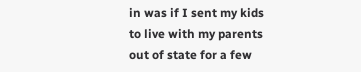in was if I sent my kids to live with my parents out of state for a few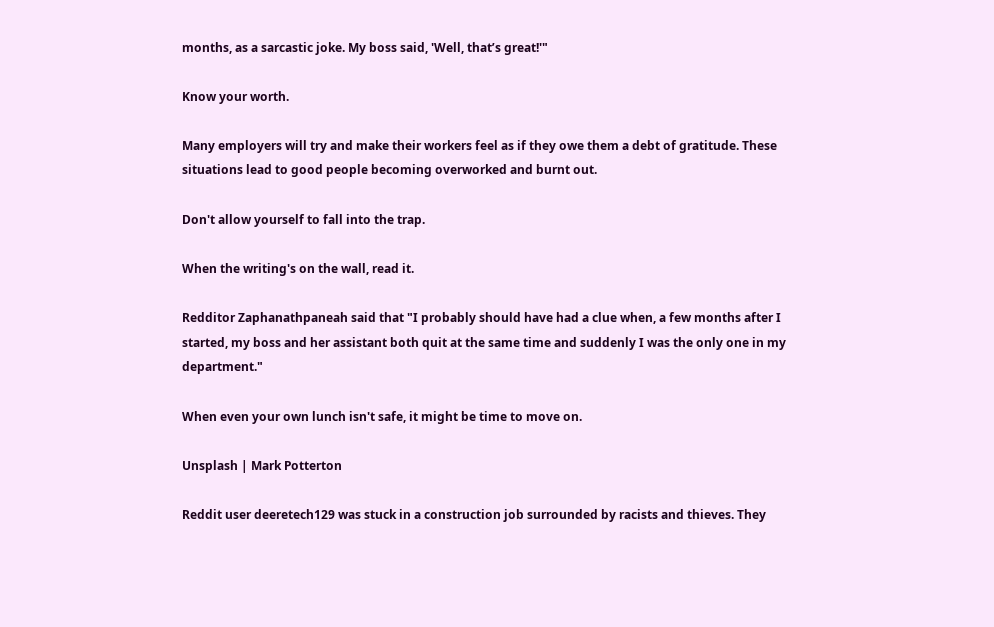months, as a sarcastic joke. My boss said, 'Well, that’s great!'"

Know your worth.

Many employers will try and make their workers feel as if they owe them a debt of gratitude. These situations lead to good people becoming overworked and burnt out.

Don't allow yourself to fall into the trap.

When the writing's on the wall, read it.

Redditor Zaphanathpaneah said that "I probably should have had a clue when, a few months after I started, my boss and her assistant both quit at the same time and suddenly I was the only one in my department."

When even your own lunch isn't safe, it might be time to move on.

Unsplash | Mark Potterton

Reddit user deeretech129 was stuck in a construction job surrounded by racists and thieves. They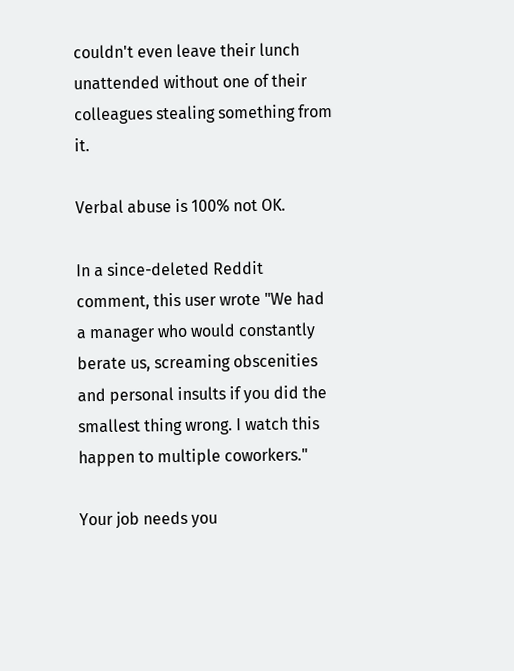couldn't even leave their lunch unattended without one of their colleagues stealing something from it.

Verbal abuse is 100% not OK.

In a since-deleted Reddit comment, this user wrote "We had a manager who would constantly berate us, screaming obscenities and personal insults if you did the smallest thing wrong. I watch this happen to multiple coworkers."

Your job needs you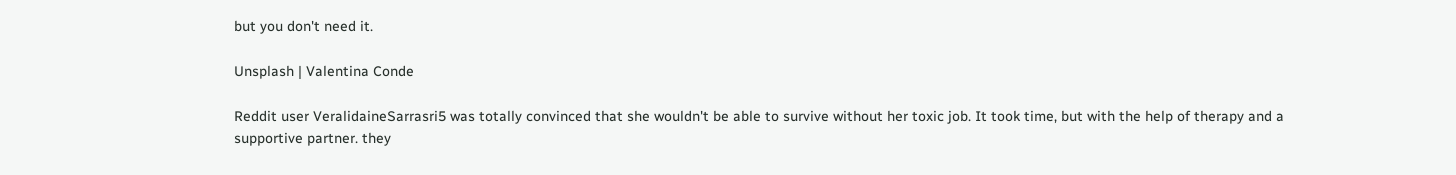but you don't need it.

Unsplash | Valentina Conde

Reddit user VeralidaineSarrasri5 was totally convinced that she wouldn't be able to survive without her toxic job. It took time, but with the help of therapy and a supportive partner. they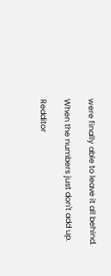were finally able to leave it all behind.

When the numbers just don't add up.

Redditor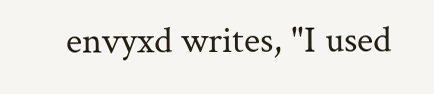envyxd writes, "I used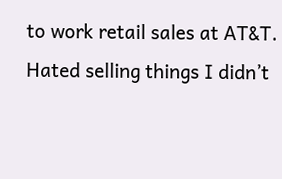to work retail sales at AT&T. Hated selling things I didn’t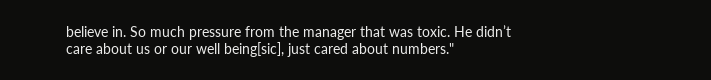believe in. So much pressure from the manager that was toxic. He didn’t care about us or our well being[sic], just cared about numbers."